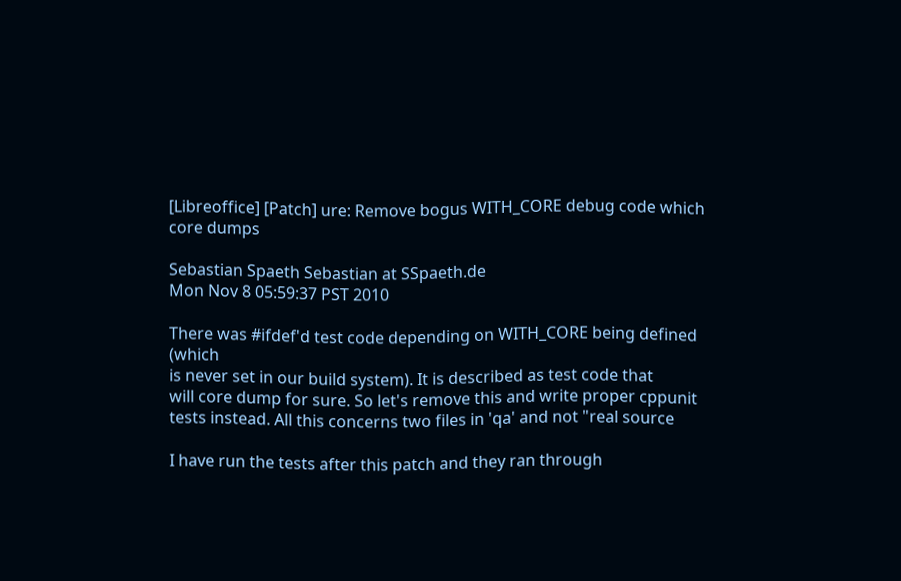[Libreoffice] [Patch] ure: Remove bogus WITH_CORE debug code which core dumps

Sebastian Spaeth Sebastian at SSpaeth.de
Mon Nov 8 05:59:37 PST 2010

There was #ifdef'd test code depending on WITH_CORE being defined (which
is never set in our build system). It is described as test code that
will core dump for sure. So let's remove this and write proper cppunit
tests instead. All this concerns two files in 'qa' and not "real source

I have run the tests after this patch and they ran through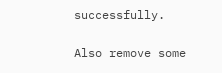successfully.

Also remove some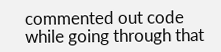commented out code while going through that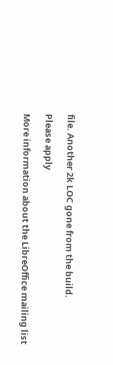file. Another 2k LOC gone from the build.

Please apply

More information about the LibreOffice mailing list